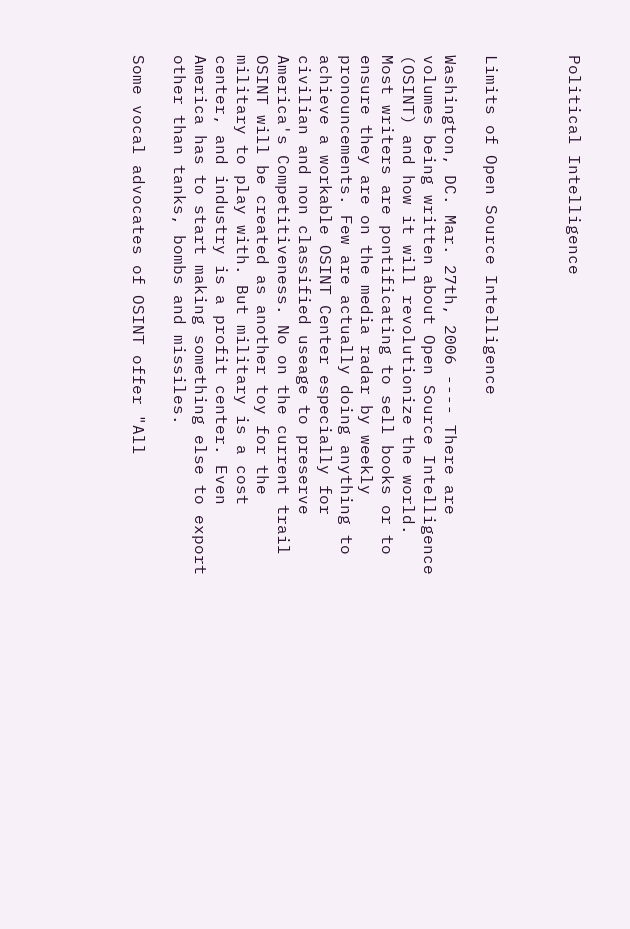Political Intelligence



Limits of Open Source Intelligence

Washington, DC. Mar. 27th, 2006 ---- There are volumes being written about Open Source Intelligence (OSINT) and how it will revolutionize the world. Most writers are pontificating to sell books or to ensure they are on the media radar by weekly pronouncements. Few are actually doing anything to achieve a workable OSINT Center especially for civilian and non classified useage to preserve America's Competitiveness. No on the current trail OSINT will be created as another toy for the military to play with. But military is a cost center, and industry is a profit center. Even America has to start making something else to export other than tanks, bombs and missiles.

Some vocal advocates of OSINT offer "All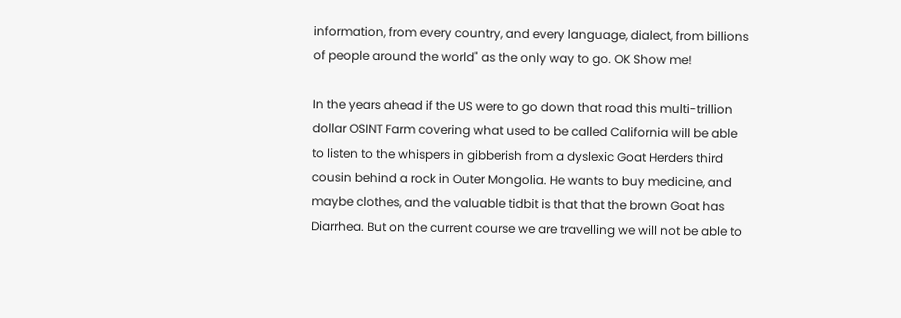information, from every country, and every language, dialect, from billions of people around the world" as the only way to go. OK Show me!

In the years ahead if the US were to go down that road this multi-trillion dollar OSINT Farm covering what used to be called California will be able to listen to the whispers in gibberish from a dyslexic Goat Herders third cousin behind a rock in Outer Mongolia. He wants to buy medicine, and maybe clothes, and the valuable tidbit is that that the brown Goat has Diarrhea. But on the current course we are travelling we will not be able to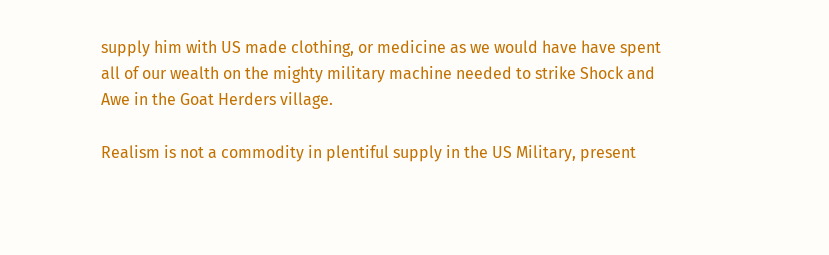supply him with US made clothing, or medicine as we would have have spent all of our wealth on the mighty military machine needed to strike Shock and Awe in the Goat Herders village.

Realism is not a commodity in plentiful supply in the US Military, present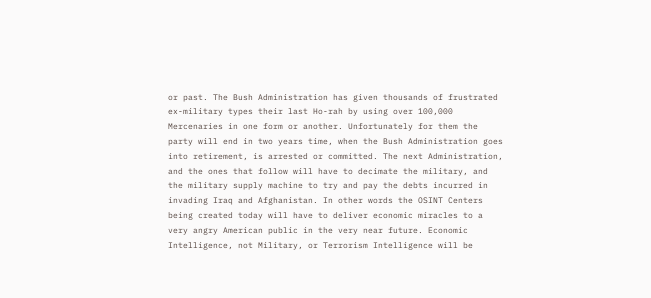or past. The Bush Administration has given thousands of frustrated ex-military types their last Ho-rah by using over 100,000 Mercenaries in one form or another. Unfortunately for them the party will end in two years time, when the Bush Administration goes into retirement, is arrested or committed. The next Administration, and the ones that follow will have to decimate the military, and the military supply machine to try and pay the debts incurred in invading Iraq and Afghanistan. In other words the OSINT Centers being created today will have to deliver economic miracles to a very angry American public in the very near future. Economic Intelligence, not Military, or Terrorism Intelligence will be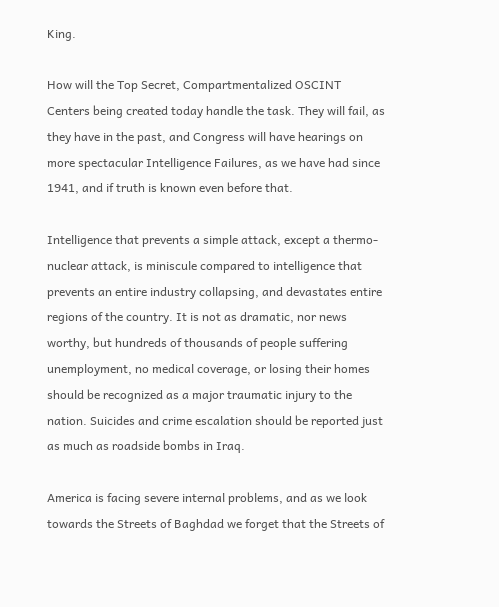King.

How will the Top Secret, Compartmentalized OSCINT Centers being created today handle the task. They will fail, as they have in the past, and Congress will have hearings on more spectacular Intelligence Failures, as we have had since 1941, and if truth is known even before that.

Intelligence that prevents a simple attack, except a thermo-nuclear attack, is miniscule compared to intelligence that prevents an entire industry collapsing, and devastates entire regions of the country. It is not as dramatic, nor news worthy, but hundreds of thousands of people suffering unemployment, no medical coverage, or losing their homes should be recognized as a major traumatic injury to the nation. Suicides and crime escalation should be reported just as much as roadside bombs in Iraq.

America is facing severe internal problems, and as we look towards the Streets of Baghdad we forget that the Streets of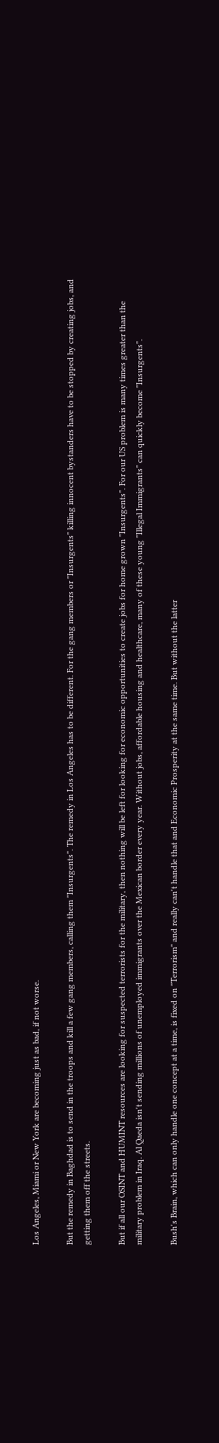Los Angeles, Miami or New York are becoming just as bad, if not worse.

But the remedy in Baghdad is to send in the troops and kill a few gang members, calling them "Insurgents". The remedy in Los Angeles has to be different. For the gang members or "Insurgents" killing innocent bystanders have to be stopped by creating jobs, and getting them off the streets.

But if all our OSINT and HUMINT resources are looking for suspected terrorists for the military, then nothing will be left for looking for economic opportunities to create jobs for home grown "Insurgents". For our US problem is many times greater than the military problem in Iraq. Al Qaeda isn't sending millions of unemployed immigrants over the Mexican border every year. Without jobs, affordable housing and healthcare, many of these young "Illegal Immigrants" can quickly become "Insurgents".

Bush's Brain, which can only handle one concept at a time, is fixed on "Terrorism" and really can't handle that and Economic Prosperity at the same time. But without the latter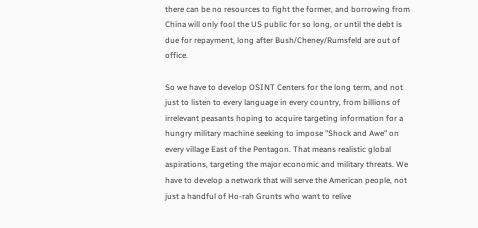there can be no resources to fight the former, and borrowing from China will only fool the US public for so long, or until the debt is due for repayment, long after Bush/Cheney/Rumsfeld are out of office.

So we have to develop OSINT Centers for the long term, and not just to listen to every language in every country, from billions of irrelevant peasants hoping to acquire targeting information for a hungry military machine seeking to impose "Shock and Awe" on every village East of the Pentagon. That means realistic global aspirations, targeting the major economic and military threats. We have to develop a network that will serve the American people, not just a handful of Ho-rah Grunts who want to relive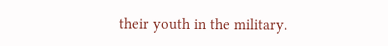their youth in the military.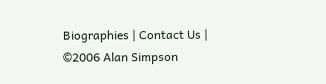Biographies | Contact Us | ©2006 Alan Simpson